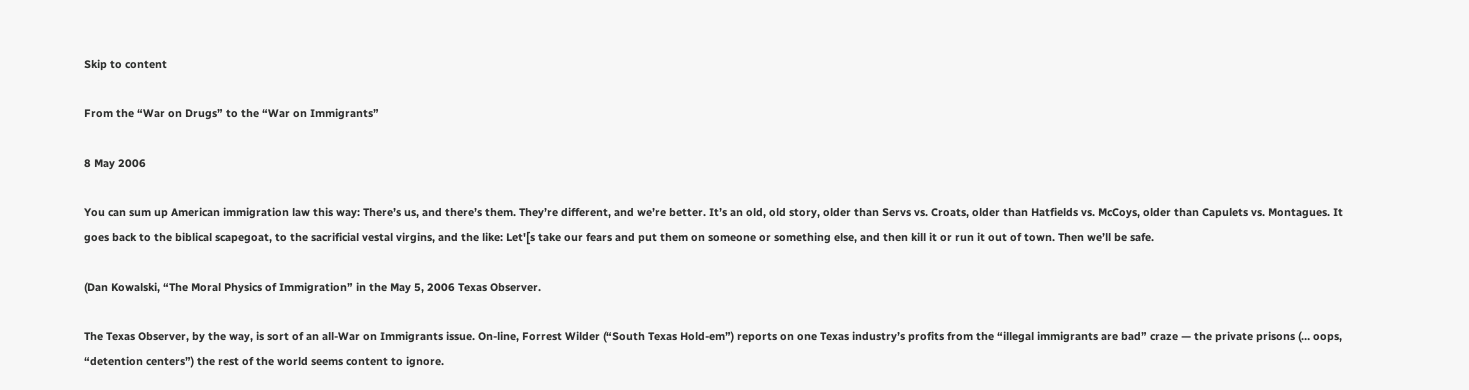Skip to content

From the “War on Drugs” to the “War on Immigrants”

8 May 2006

You can sum up American immigration law this way: There’s us, and there’s them. They’re different, and we’re better. It’s an old, old story, older than Servs vs. Croats, older than Hatfields vs. McCoys, older than Capulets vs. Montagues. It goes back to the biblical scapegoat, to the sacrificial vestal virgins, and the like: Let'[s take our fears and put them on someone or something else, and then kill it or run it out of town. Then we’ll be safe.

(Dan Kowalski, “The Moral Physics of Immigration” in the May 5, 2006 Texas Observer.

The Texas Observer, by the way, is sort of an all-War on Immigrants issue. On-line, Forrest Wilder (“South Texas Hold-em”) reports on one Texas industry’s profits from the “illegal immigrants are bad” craze — the private prisons (… oops, “detention centers”) the rest of the world seems content to ignore.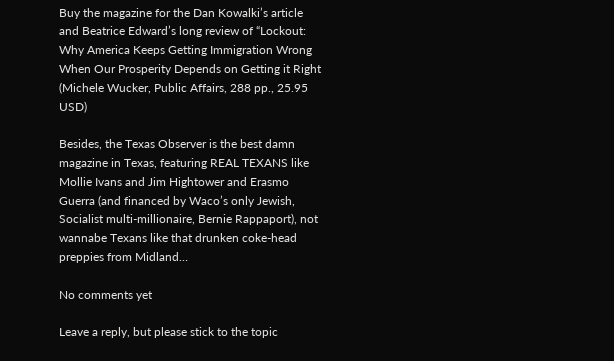Buy the magazine for the Dan Kowalki’s article and Beatrice Edward’s long review of “Lockout: Why America Keeps Getting Immigration Wrong When Our Prosperity Depends on Getting it Right (Michele Wucker, Public Affairs, 288 pp., 25.95 USD)

Besides, the Texas Observer is the best damn magazine in Texas, featuring REAL TEXANS like Mollie Ivans and Jim Hightower and Erasmo Guerra (and financed by Waco’s only Jewish, Socialist multi-millionaire, Bernie Rappaport), not wannabe Texans like that drunken coke-head preppies from Midland…

No comments yet

Leave a reply, but please stick to the topic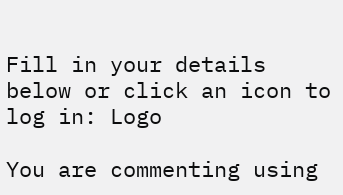Fill in your details below or click an icon to log in: Logo

You are commenting using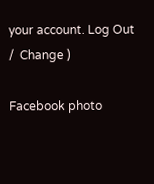your account. Log Out /  Change )

Facebook photo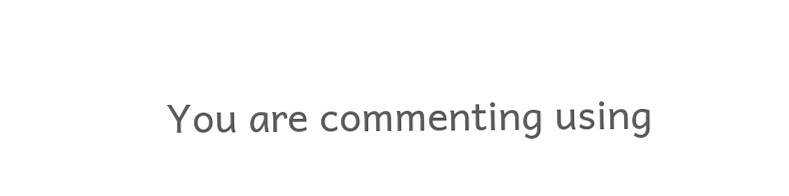You are commenting using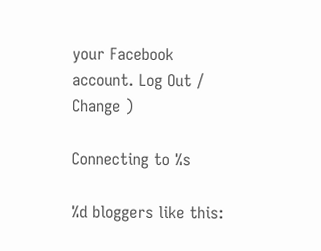your Facebook account. Log Out /  Change )

Connecting to %s

%d bloggers like this: